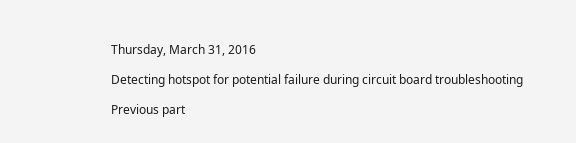Thursday, March 31, 2016

Detecting hotspot for potential failure during circuit board troubleshooting

Previous part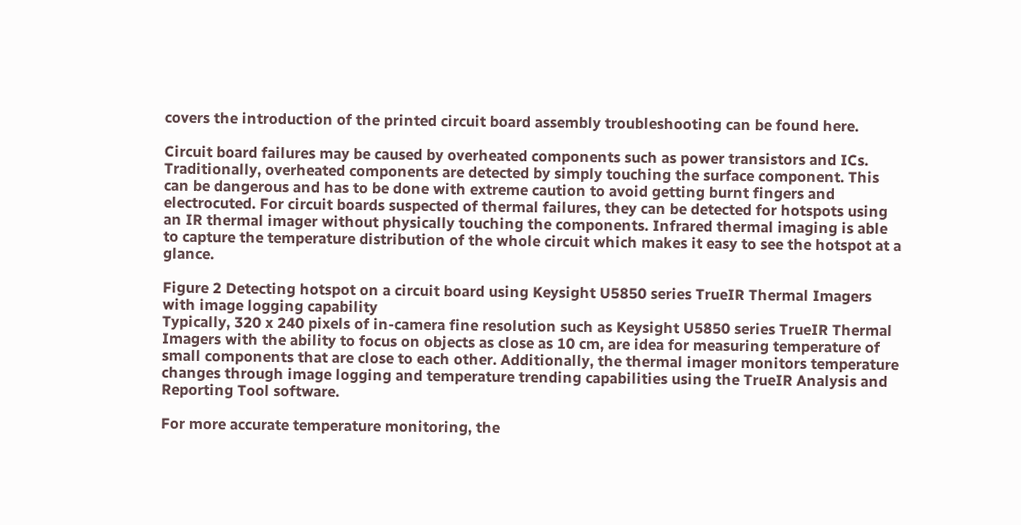covers the introduction of the printed circuit board assembly troubleshooting can be found here.

Circuit board failures may be caused by overheated components such as power transistors and ICs. Traditionally, overheated components are detected by simply touching the surface component. This can be dangerous and has to be done with extreme caution to avoid getting burnt fingers and electrocuted. For circuit boards suspected of thermal failures, they can be detected for hotspots using an IR thermal imager without physically touching the components. Infrared thermal imaging is able to capture the temperature distribution of the whole circuit which makes it easy to see the hotspot at a glance.

Figure 2 Detecting hotspot on a circuit board using Keysight U5850 series TrueIR Thermal Imagers with image logging capability
Typically, 320 x 240 pixels of in-camera fine resolution such as Keysight U5850 series TrueIR Thermal Imagers with the ability to focus on objects as close as 10 cm, are idea for measuring temperature of small components that are close to each other. Additionally, the thermal imager monitors temperature changes through image logging and temperature trending capabilities using the TrueIR Analysis and Reporting Tool software.

For more accurate temperature monitoring, the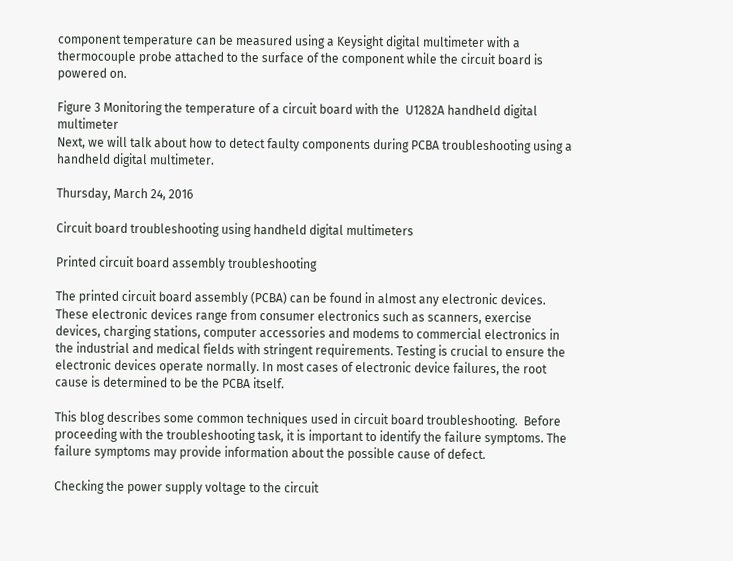component temperature can be measured using a Keysight digital multimeter with a thermocouple probe attached to the surface of the component while the circuit board is powered on.

Figure 3 Monitoring the temperature of a circuit board with the  U1282A handheld digital multimeter
Next, we will talk about how to detect faulty components during PCBA troubleshooting using a handheld digital multimeter.

Thursday, March 24, 2016

Circuit board troubleshooting using handheld digital multimeters

Printed circuit board assembly troubleshooting

The printed circuit board assembly (PCBA) can be found in almost any electronic devices. These electronic devices range from consumer electronics such as scanners, exercise devices, charging stations, computer accessories and modems to commercial electronics in the industrial and medical fields with stringent requirements. Testing is crucial to ensure the electronic devices operate normally. In most cases of electronic device failures, the root cause is determined to be the PCBA itself.

This blog describes some common techniques used in circuit board troubleshooting.  Before proceeding with the troubleshooting task, it is important to identify the failure symptoms. The failure symptoms may provide information about the possible cause of defect.

Checking the power supply voltage to the circuit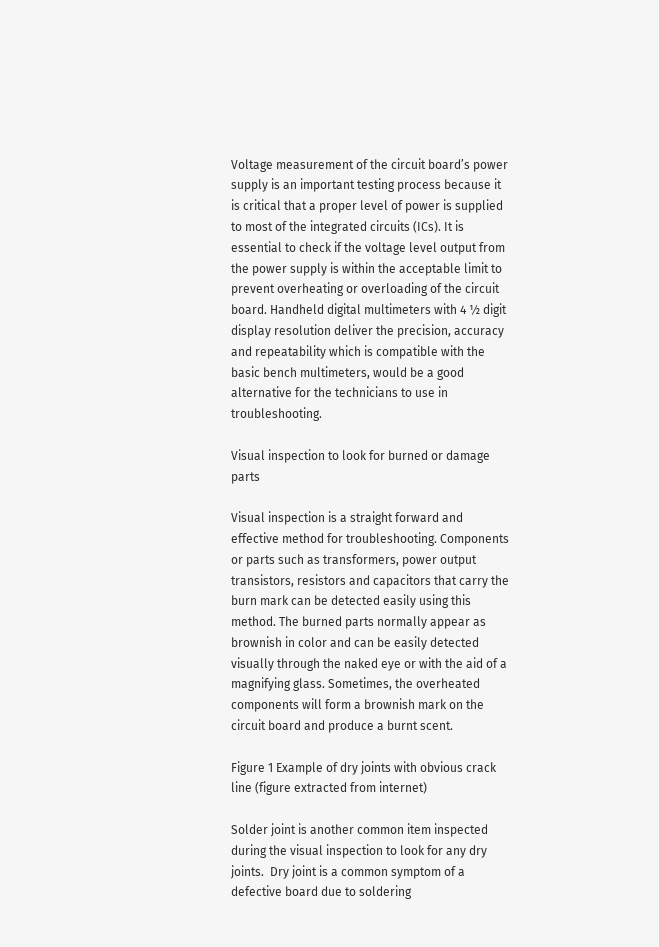Voltage measurement of the circuit board’s power supply is an important testing process because it is critical that a proper level of power is supplied to most of the integrated circuits (ICs). It is essential to check if the voltage level output from the power supply is within the acceptable limit to prevent overheating or overloading of the circuit board. Handheld digital multimeters with 4 ½ digit display resolution deliver the precision, accuracy and repeatability which is compatible with the basic bench multimeters, would be a good alternative for the technicians to use in troubleshooting.

Visual inspection to look for burned or damage parts

Visual inspection is a straight forward and effective method for troubleshooting. Components or parts such as transformers, power output transistors, resistors and capacitors that carry the burn mark can be detected easily using this method. The burned parts normally appear as brownish in color and can be easily detected visually through the naked eye or with the aid of a magnifying glass. Sometimes, the overheated components will form a brownish mark on the circuit board and produce a burnt scent.

Figure 1 Example of dry joints with obvious crack line (figure extracted from internet)

Solder joint is another common item inspected during the visual inspection to look for any dry joints.  Dry joint is a common symptom of a defective board due to soldering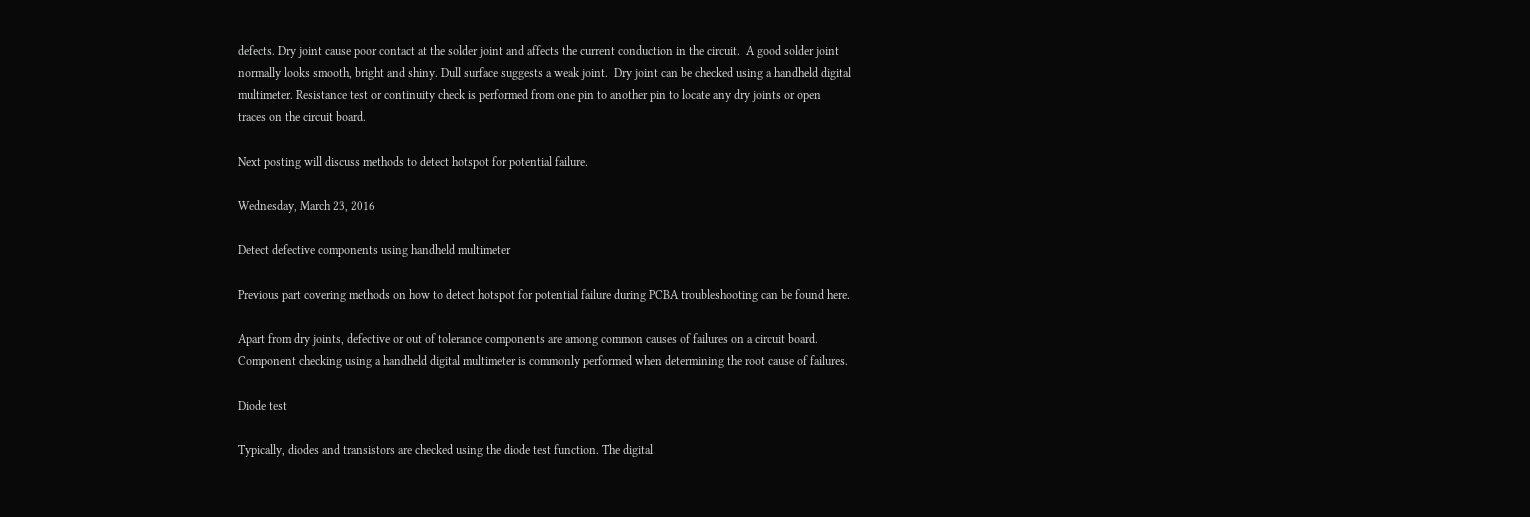defects. Dry joint cause poor contact at the solder joint and affects the current conduction in the circuit.  A good solder joint normally looks smooth, bright and shiny. Dull surface suggests a weak joint.  Dry joint can be checked using a handheld digital multimeter. Resistance test or continuity check is performed from one pin to another pin to locate any dry joints or open traces on the circuit board.

Next posting will discuss methods to detect hotspot for potential failure.

Wednesday, March 23, 2016

Detect defective components using handheld multimeter

Previous part covering methods on how to detect hotspot for potential failure during PCBA troubleshooting can be found here.

Apart from dry joints, defective or out of tolerance components are among common causes of failures on a circuit board. Component checking using a handheld digital multimeter is commonly performed when determining the root cause of failures.

Diode test

Typically, diodes and transistors are checked using the diode test function. The digital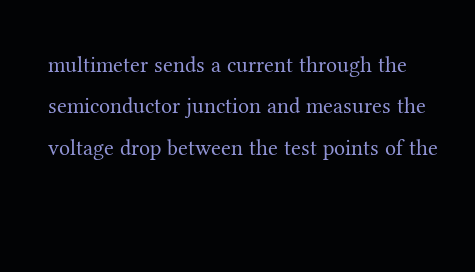multimeter sends a current through the semiconductor junction and measures the voltage drop between the test points of the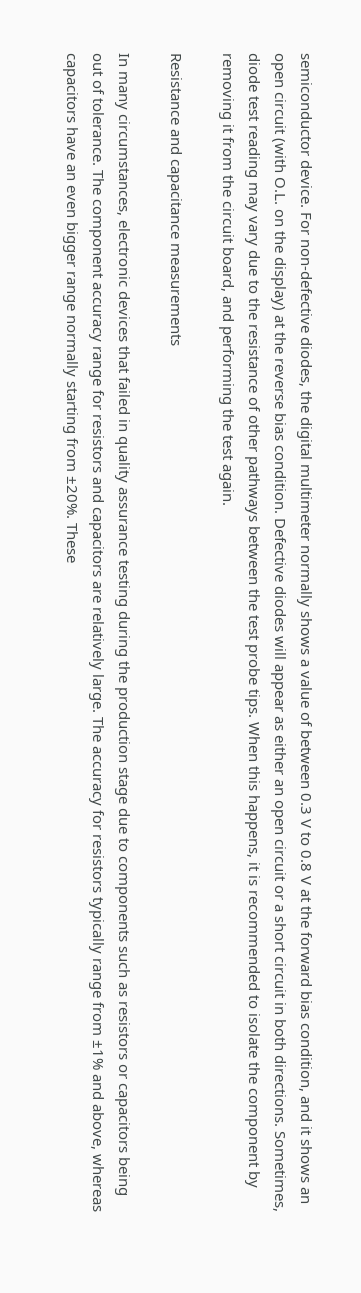semiconductor device. For non-defective diodes, the digital multimeter normally shows a value of between 0.3 V to 0.8 V at the forward bias condition, and it shows an open circuit (with O.L. on the display) at the reverse bias condition. Defective diodes will appear as either an open circuit or a short circuit in both directions. Sometimes, diode test reading may vary due to the resistance of other pathways between the test probe tips. When this happens, it is recommended to isolate the component by removing it from the circuit board, and performing the test again.

Resistance and capacitance measurements

In many circumstances, electronic devices that failed in quality assurance testing during the production stage due to components such as resistors or capacitors being out of tolerance. The component accuracy range for resistors and capacitors are relatively large. The accuracy for resistors typically range from ±1% and above, whereas capacitors have an even bigger range normally starting from ±20%. These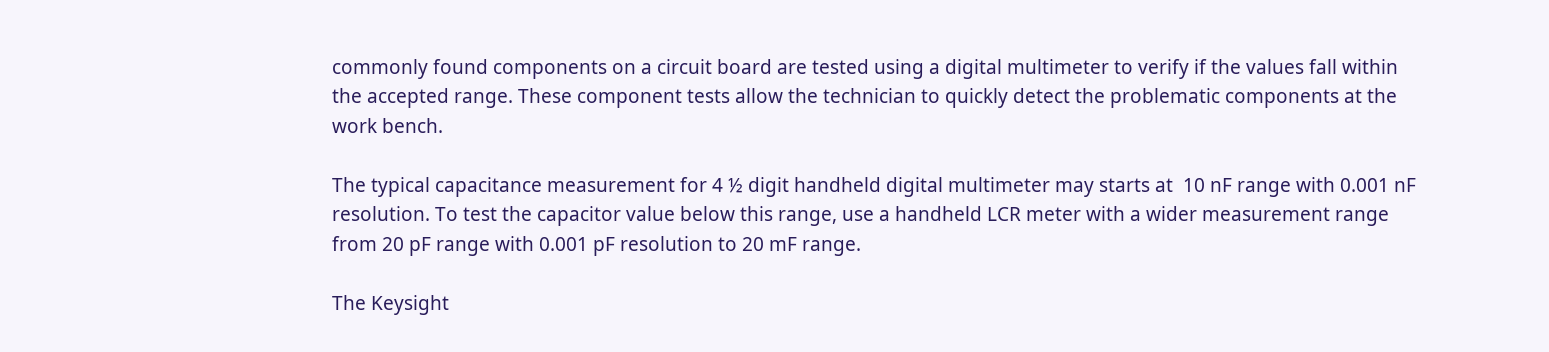commonly found components on a circuit board are tested using a digital multimeter to verify if the values fall within the accepted range. These component tests allow the technician to quickly detect the problematic components at the work bench.

The typical capacitance measurement for 4 ½ digit handheld digital multimeter may starts at  10 nF range with 0.001 nF resolution. To test the capacitor value below this range, use a handheld LCR meter with a wider measurement range from 20 pF range with 0.001 pF resolution to 20 mF range.

The Keysight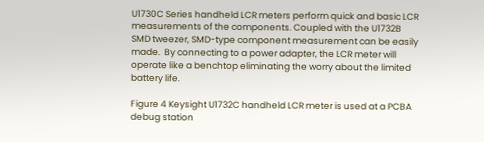U1730C Series handheld LCR meters perform quick and basic LCR measurements of the components. Coupled with the U1732B SMD tweezer, SMD-type component measurement can be easily made.  By connecting to a power adapter, the LCR meter will operate like a benchtop eliminating the worry about the limited battery life.

Figure 4 Keysight U1732C handheld LCR meter is used at a PCBA debug station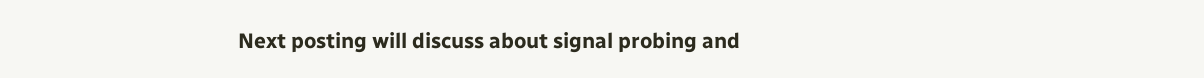Next posting will discuss about signal probing and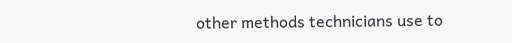other methods technicians use to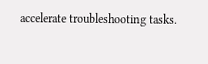accelerate troubleshooting tasks.